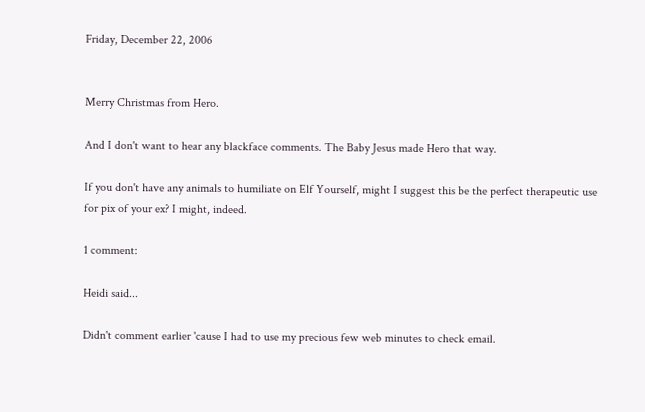Friday, December 22, 2006


Merry Christmas from Hero.

And I don't want to hear any blackface comments. The Baby Jesus made Hero that way.

If you don't have any animals to humiliate on Elf Yourself, might I suggest this be the perfect therapeutic use for pix of your ex? I might, indeed.

1 comment:

Heidi said...

Didn't comment earlier 'cause I had to use my precious few web minutes to check email.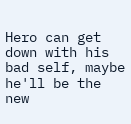Hero can get down with his bad self, maybe he'll be the new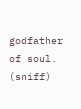godfather of soul. (sniff)